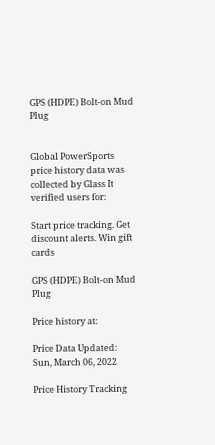GPS (HDPE) Bolt-on Mud Plug


Global PowerSports price history data was collected by Glass It verified users for:

Start price tracking. Get discount alerts. Win gift cards

GPS (HDPE) Bolt-on Mud Plug

Price history at:

Price Data Updated: Sun, March 06, 2022

Price History Tracking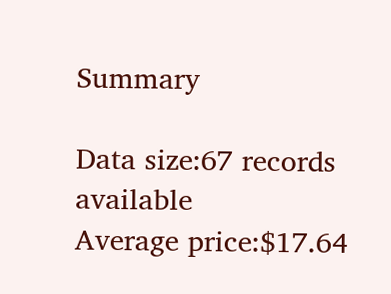Summary

Data size:67 records available
Average price:$17.64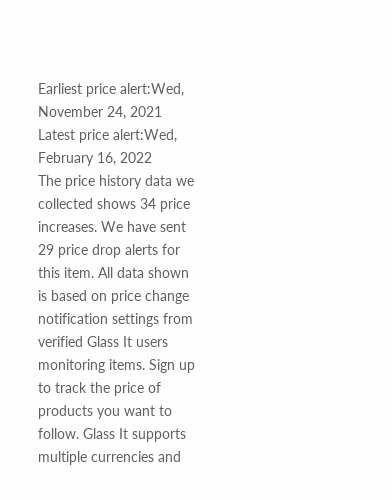Earliest price alert:Wed, November 24, 2021
Latest price alert:Wed, February 16, 2022
The price history data we collected shows 34 price increases. We have sent 29 price drop alerts for this item. All data shown is based on price change notification settings from verified Glass It users monitoring items. Sign up to track the price of products you want to follow. Glass It supports multiple currencies and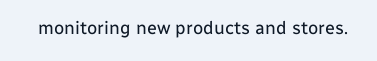monitoring new products and stores.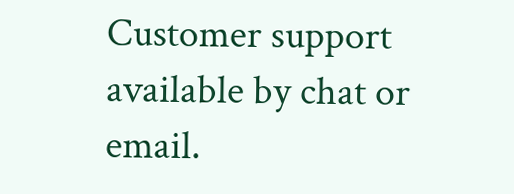Customer support available by chat or email.